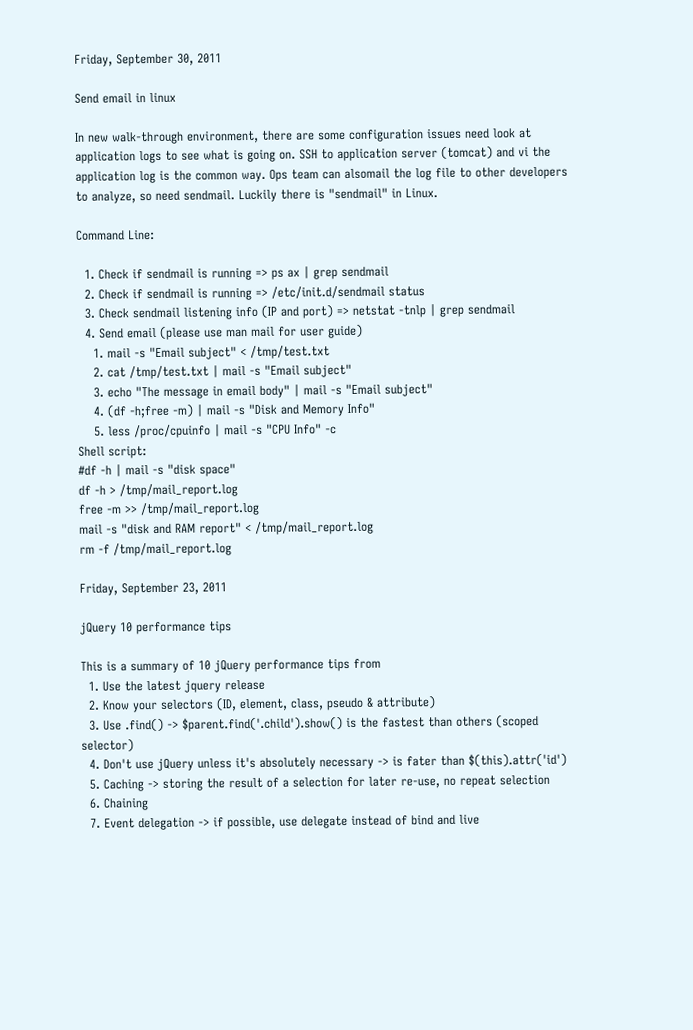Friday, September 30, 2011

Send email in linux

In new walk-through environment, there are some configuration issues need look at application logs to see what is going on. SSH to application server (tomcat) and vi the application log is the common way. Ops team can alsomail the log file to other developers to analyze, so need sendmail. Luckily there is "sendmail" in Linux.

Command Line:

  1. Check if sendmail is running => ps ax | grep sendmail
  2. Check if sendmail is running => /etc/init.d/sendmail status
  3. Check sendmail listening info (IP and port) => netstat -tnlp | grep sendmail
  4. Send email (please use man mail for user guide)
    1. mail -s "Email subject" < /tmp/test.txt
    2. cat /tmp/test.txt | mail -s "Email subject"
    3. echo "The message in email body" | mail -s "Email subject"
    4. (df -h;free -m) | mail -s "Disk and Memory Info"
    5. less /proc/cpuinfo | mail -s "CPU Info" -c
Shell script:
#df -h | mail -s "disk space"
df -h > /tmp/mail_report.log
free -m >> /tmp/mail_report.log
mail -s "disk and RAM report" < /tmp/mail_report.log
rm -f /tmp/mail_report.log

Friday, September 23, 2011

jQuery 10 performance tips

This is a summary of 10 jQuery performance tips from
  1. Use the latest jquery release
  2. Know your selectors (ID, element, class, pseudo & attribute)
  3. Use .find() -> $parent.find('.child').show() is the fastest than others (scoped selector)
  4. Don't use jQuery unless it's absolutely necessary -> is fater than $(this).attr('id')
  5. Caching -> storing the result of a selection for later re-use, no repeat selection
  6. Chaining
  7. Event delegation -> if possible, use delegate instead of bind and live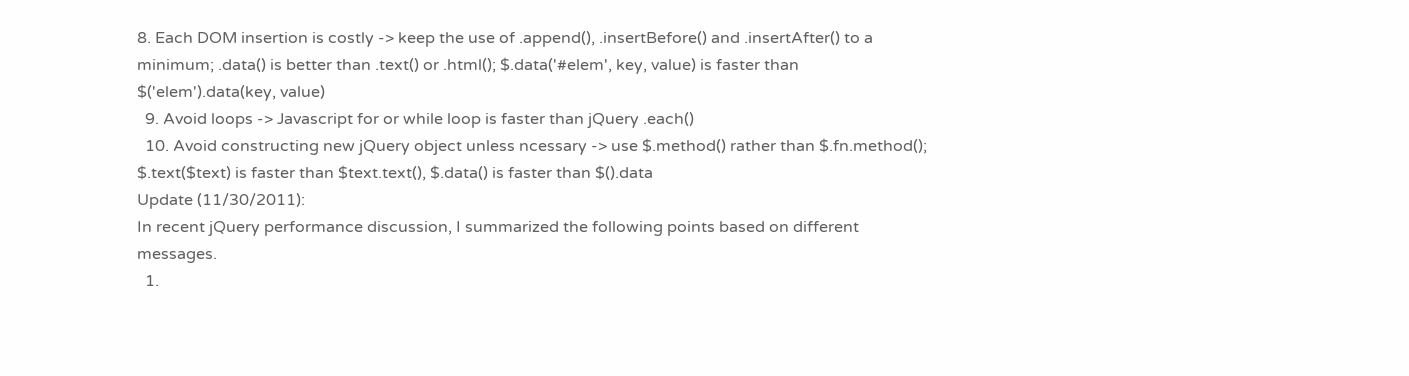8. Each DOM insertion is costly -> keep the use of .append(), .insertBefore() and .insertAfter() to a minimum; .data() is better than .text() or .html(); $.data('#elem', key, value) is faster than $('elem').data(key, value)
  9. Avoid loops -> Javascript for or while loop is faster than jQuery .each()
  10. Avoid constructing new jQuery object unless ncessary -> use $.method() rather than $.fn.method(); $.text($text) is faster than $text.text(), $.data() is faster than $().data
Update (11/30/2011):
In recent jQuery performance discussion, I summarized the following points based on different messages.
  1.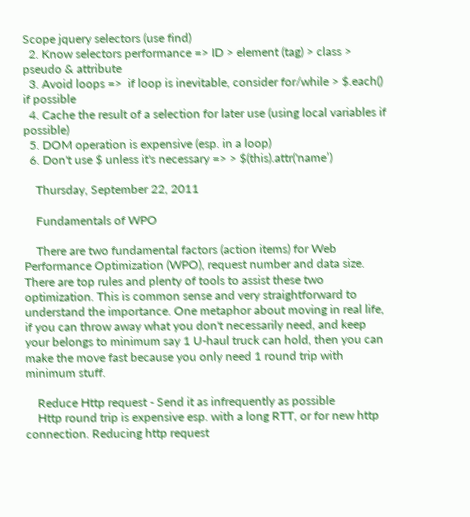Scope jquery selectors (use find)
  2. Know selectors performance => ID > element (tag) > class > pseudo & attribute
  3. Avoid loops =>  if loop is inevitable, consider for/while > $.each()  if possible
  4. Cache the result of a selection for later use (using local variables if possible)
  5. DOM operation is expensive (esp. in a loop)
  6. Don't use $ unless it's necessary => > $(this).attr('name’)

    Thursday, September 22, 2011

    Fundamentals of WPO

    There are two fundamental factors (action items) for Web Performance Optimization (WPO), request number and data size. There are top rules and plenty of tools to assist these two optimization. This is common sense and very straightforward to understand the importance. One metaphor about moving in real life, if you can throw away what you don't necessarily need, and keep your belongs to minimum say 1 U-haul truck can hold, then you can make the move fast because you only need 1 round trip with minimum stuff.

    Reduce Http request - Send it as infrequently as possible
    Http round trip is expensive esp. with a long RTT, or for new http connection. Reducing http request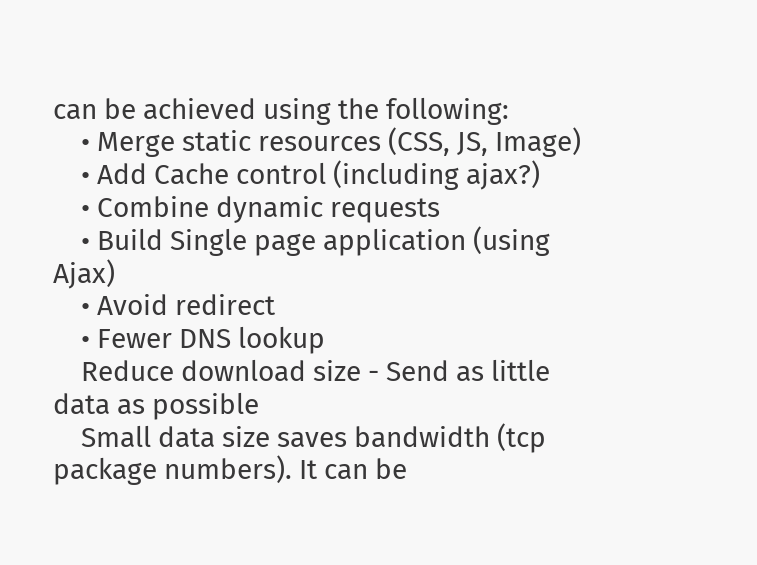can be achieved using the following:
    • Merge static resources (CSS, JS, Image)
    • Add Cache control (including ajax?)
    • Combine dynamic requests
    • Build Single page application (using Ajax)
    • Avoid redirect
    • Fewer DNS lookup
    Reduce download size - Send as little data as possible
    Small data size saves bandwidth (tcp package numbers). It can be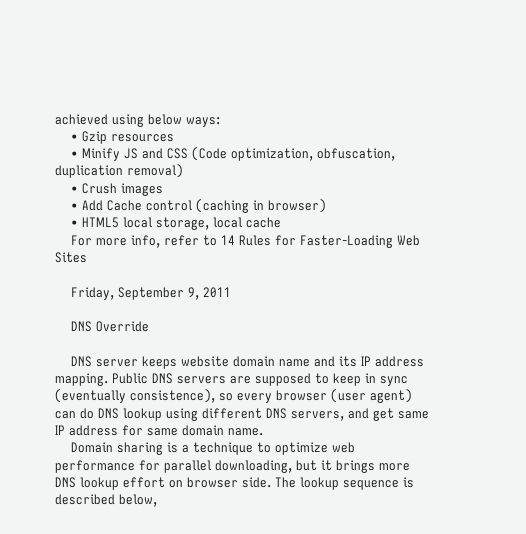achieved using below ways:
    • Gzip resources
    • Minify JS and CSS (Code optimization, obfuscation, duplication removal)
    • Crush images
    • Add Cache control (caching in browser)
    • HTML5 local storage, local cache
    For more info, refer to 14 Rules for Faster-Loading Web Sites

    Friday, September 9, 2011

    DNS Override

    DNS server keeps website domain name and its IP address mapping. Public DNS servers are supposed to keep in sync (eventually consistence), so every browser (user agent) can do DNS lookup using different DNS servers, and get same IP address for same domain name.
    Domain sharing is a technique to optimize web performance for parallel downloading, but it brings more DNS lookup effort on browser side. The lookup sequence is described below,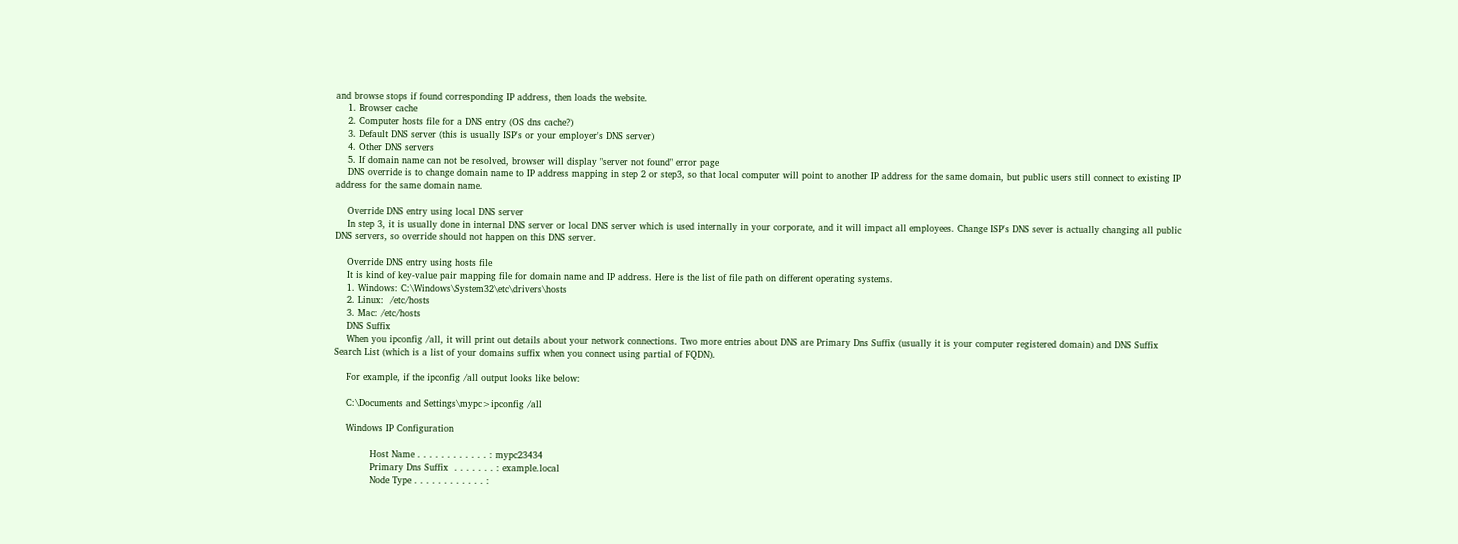and browse stops if found corresponding IP address, then loads the website.
    1. Browser cache
    2. Computer hosts file for a DNS entry (OS dns cache?)
    3. Default DNS server (this is usually ISP's or your employer's DNS server)
    4. Other DNS servers
    5. If domain name can not be resolved, browser will display "server not found" error page
    DNS override is to change domain name to IP address mapping in step 2 or step3, so that local computer will point to another IP address for the same domain, but public users still connect to existing IP address for the same domain name.

    Override DNS entry using local DNS server
    In step 3, it is usually done in internal DNS server or local DNS server which is used internally in your corporate, and it will impact all employees. Change ISP's DNS sever is actually changing all public DNS servers, so override should not happen on this DNS server.

    Override DNS entry using hosts file
    It is kind of key-value pair mapping file for domain name and IP address. Here is the list of file path on different operating systems.
    1. Windows: C:\Windows\System32\etc\drivers\hosts
    2. Linux:  /etc/hosts
    3. Mac: /etc/hosts
    DNS Suffix
    When you ipconfig /all, it will print out details about your network connections. Two more entries about DNS are Primary Dns Suffix (usually it is your computer registered domain) and DNS Suffix Search List (which is a list of your domains suffix when you connect using partial of FQDN).

    For example, if the ipconfig /all output looks like below:

    C:\Documents and Settings\mypc>ipconfig /all

    Windows IP Configuration

            Host Name . . . . . . . . . . . . : mypc23434
            Primary Dns Suffix  . . . . . . . : example.local
            Node Type . . . . . . . . . . . . :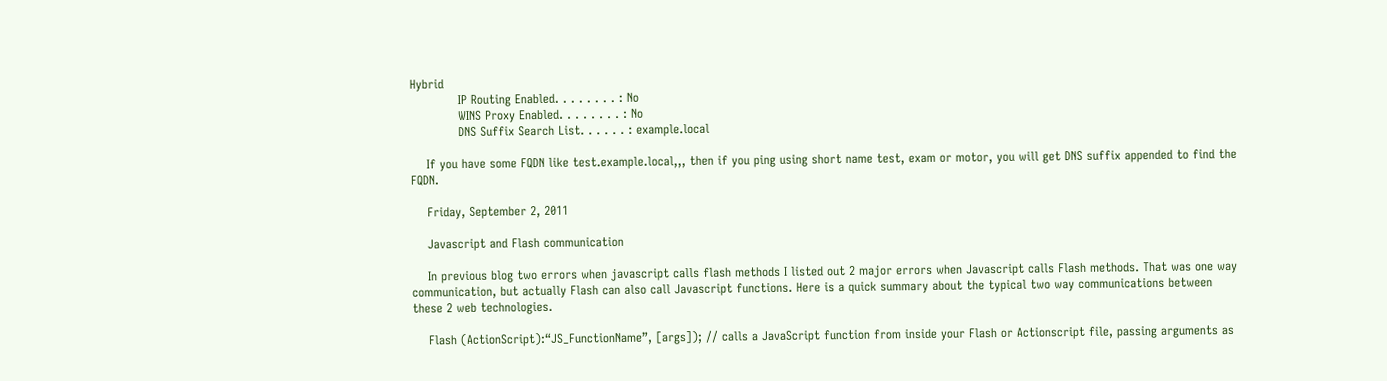Hybrid
            IP Routing Enabled. . . . . . . . : No
            WINS Proxy Enabled. . . . . . . . : No
            DNS Suffix Search List. . . . . . : example.local

    If you have some FQDN like test.example.local,,, then if you ping using short name test, exam or motor, you will get DNS suffix appended to find the FQDN.

    Friday, September 2, 2011

    Javascript and Flash communication

    In previous blog two errors when javascript calls flash methods I listed out 2 major errors when Javascript calls Flash methods. That was one way communication, but actually Flash can also call Javascript functions. Here is a quick summary about the typical two way communications between these 2 web technologies.

    Flash (ActionScript):“JS_FunctionName”, [args]); // calls a JavaScript function from inside your Flash or Actionscript file, passing arguments as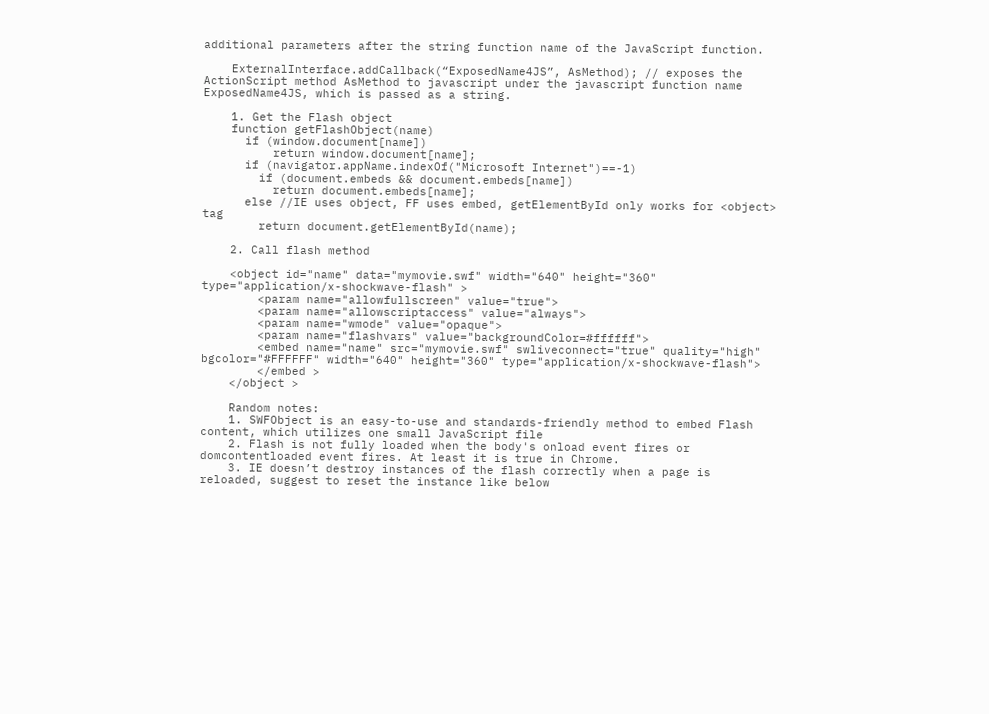additional parameters after the string function name of the JavaScript function.

    ExternalInterface.addCallback(“ExposedName4JS”, AsMethod); // exposes the ActionScript method AsMethod to javascript under the javascript function name ExposedName4JS, which is passed as a string.

    1. Get the Flash object
    function getFlashObject(name)
      if (window.document[name])
          return window.document[name];
      if (navigator.appName.indexOf("Microsoft Internet")==-1)
        if (document.embeds && document.embeds[name])
          return document.embeds[name];
      else //IE uses object, FF uses embed, getElementById only works for <object> tag
        return document.getElementById(name);

    2. Call flash method

    <object id="name" data="mymovie.swf" width="640" height="360" type="application/x-shockwave-flash" >
        <param name="allowfullscreen" value="true">
        <param name="allowscriptaccess" value="always">
        <param name="wmode" value="opaque">
        <param name="flashvars" value="backgroundColor=#ffffff">
        <embed name="name" src="mymovie.swf" swliveconnect="true" quality="high" bgcolor="#FFFFFF" width="640" height="360" type="application/x-shockwave-flash">
        </embed >
    </object >

    Random notes:
    1. SWFObject is an easy-to-use and standards-friendly method to embed Flash content, which utilizes one small JavaScript file
    2. Flash is not fully loaded when the body's onload event fires or domcontentloaded event fires. At least it is true in Chrome.
    3. IE doesn’t destroy instances of the flash correctly when a page is reloaded, suggest to reset the instance like below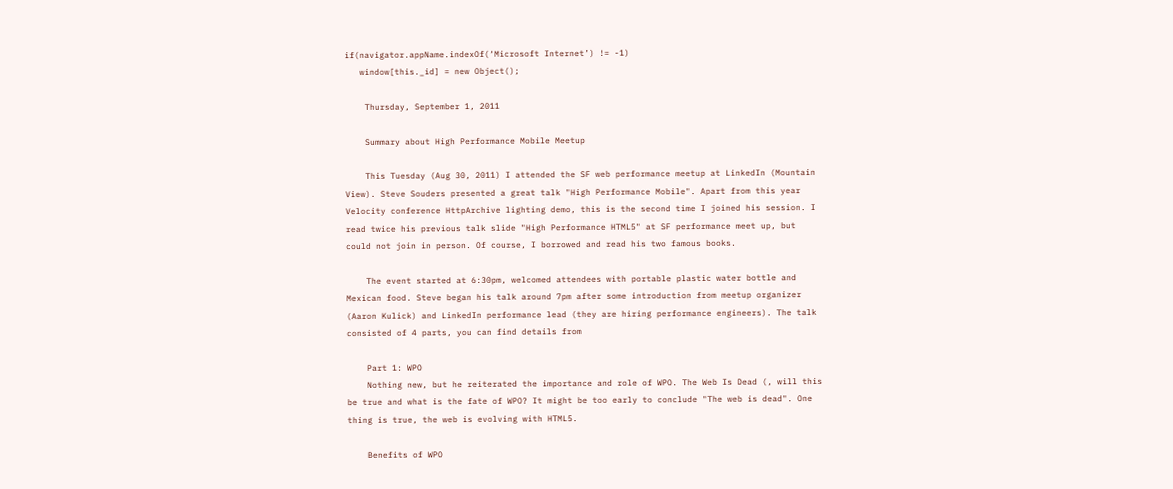if(navigator.appName.indexOf(‘Microsoft Internet’) != -1)
   window[this._id] = new Object();

    Thursday, September 1, 2011

    Summary about High Performance Mobile Meetup

    This Tuesday (Aug 30, 2011) I attended the SF web performance meetup at LinkedIn (Mountain View). Steve Souders presented a great talk "High Performance Mobile". Apart from this year Velocity conference HttpArchive lighting demo, this is the second time I joined his session. I read twice his previous talk slide "High Performance HTML5" at SF performance meet up, but could not join in person. Of course, I borrowed and read his two famous books.

    The event started at 6:30pm, welcomed attendees with portable plastic water bottle and Mexican food. Steve began his talk around 7pm after some introduction from meetup organizer (Aaron Kulick) and LinkedIn performance lead (they are hiring performance engineers). The talk consisted of 4 parts, you can find details from

    Part 1: WPO
    Nothing new, but he reiterated the importance and role of WPO. The Web Is Dead (, will this be true and what is the fate of WPO? It might be too early to conclude "The web is dead". One thing is true, the web is evolving with HTML5.

    Benefits of WPO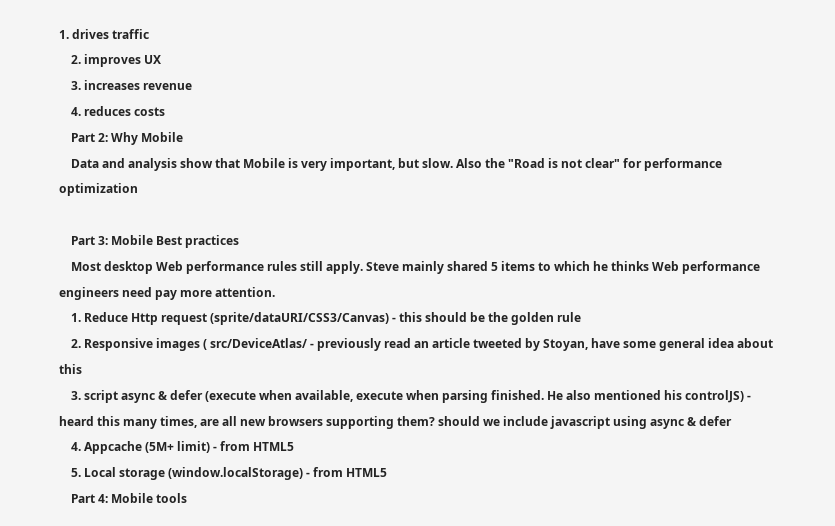1. drives traffic
    2. improves UX
    3. increases revenue
    4. reduces costs
    Part 2: Why Mobile
    Data and analysis show that Mobile is very important, but slow. Also the "Road is not clear" for performance optimization

    Part 3: Mobile Best practices
    Most desktop Web performance rules still apply. Steve mainly shared 5 items to which he thinks Web performance engineers need pay more attention.
    1. Reduce Http request (sprite/dataURI/CSS3/Canvas) - this should be the golden rule
    2. Responsive images ( src/DeviceAtlas/ - previously read an article tweeted by Stoyan, have some general idea about this
    3. script async & defer (execute when available, execute when parsing finished. He also mentioned his controlJS) - heard this many times, are all new browsers supporting them? should we include javascript using async & defer
    4. Appcache (5M+ limit) - from HTML5
    5. Local storage (window.localStorage) - from HTML5
    Part 4: Mobile tools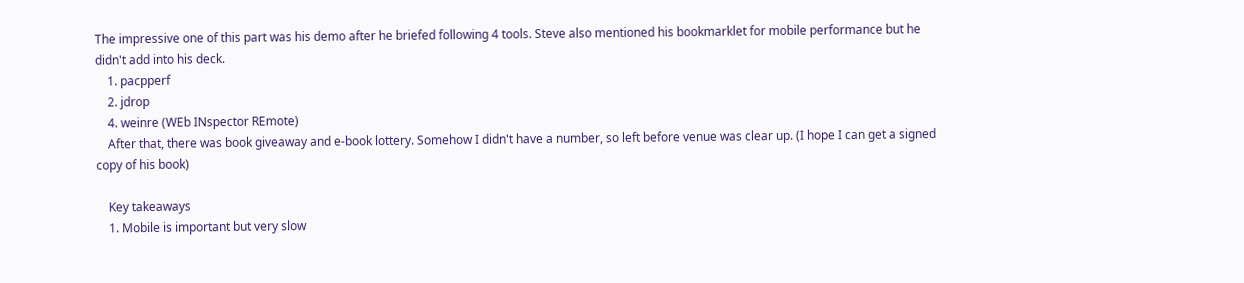The impressive one of this part was his demo after he briefed following 4 tools. Steve also mentioned his bookmarklet for mobile performance but he didn't add into his deck.
    1. pacpperf
    2. jdrop
    4. weinre (WEb INspector REmote)
    After that, there was book giveaway and e-book lottery. Somehow I didn't have a number, so left before venue was clear up. (I hope I can get a signed copy of his book)

    Key takeaways
    1. Mobile is important but very slow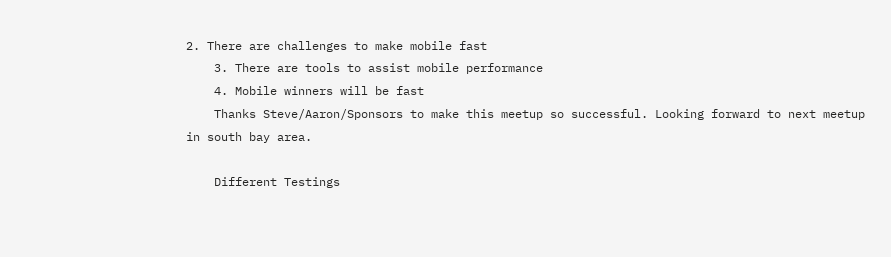2. There are challenges to make mobile fast
    3. There are tools to assist mobile performance
    4. Mobile winners will be fast
    Thanks Steve/Aaron/Sponsors to make this meetup so successful. Looking forward to next meetup in south bay area.

    Different Testings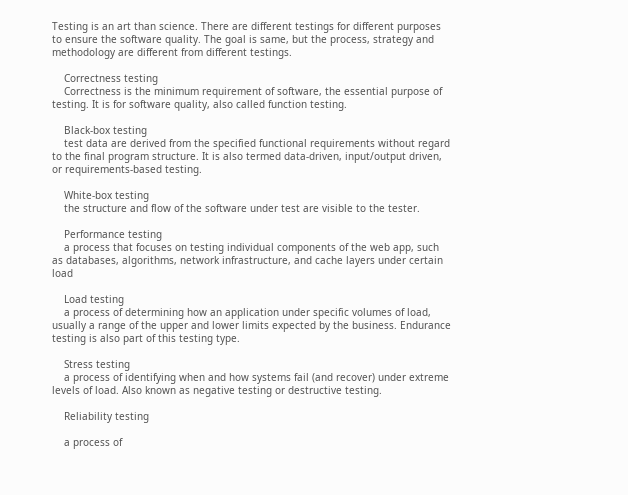Testing is an art than science. There are different testings for different purposes to ensure the software quality. The goal is same, but the process, strategy and methodology are different from different testings.

    Correctness testing
    Correctness is the minimum requirement of software, the essential purpose of testing. It is for software quality, also called function testing.

    Black-box testing
    test data are derived from the specified functional requirements without regard to the final program structure. It is also termed data-driven, input/output driven, or requirements-based testing.

    White-box testing
    the structure and flow of the software under test are visible to the tester.

    Performance testing
    a process that focuses on testing individual components of the web app, such as databases, algorithms, network infrastructure, and cache layers under certain load

    Load testing
    a process of determining how an application under specific volumes of load, usually a range of the upper and lower limits expected by the business. Endurance testing is also part of this testing type.

    Stress testing
    a process of identifying when and how systems fail (and recover) under extreme levels of load. Also known as negative testing or destructive testing.

    Reliability testing

    a process of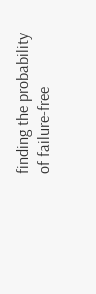finding the probability of failure-free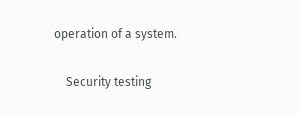operation of a system.

    Security testing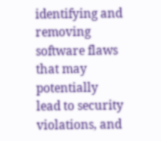identifying and removing software flaws that may potentially lead to security violations, and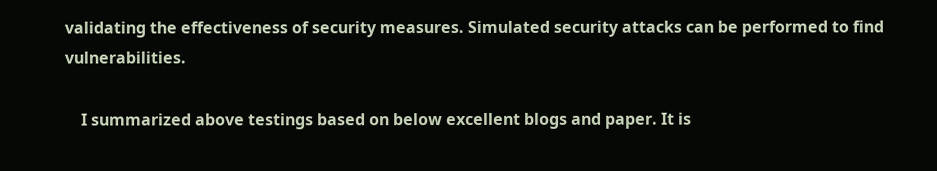validating the effectiveness of security measures. Simulated security attacks can be performed to find vulnerabilities.

    I summarized above testings based on below excellent blogs and paper. It is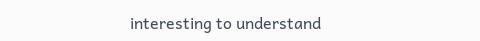interesting to understand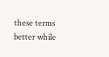these terms better while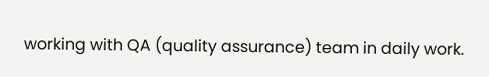working with QA (quality assurance) team in daily work.